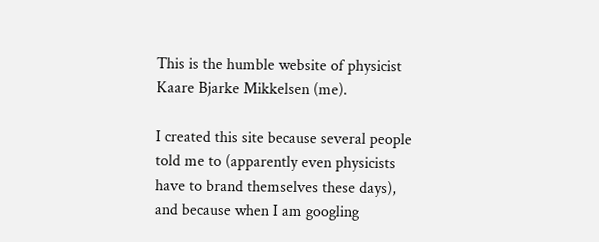This is the humble website of physicist Kaare Bjarke Mikkelsen (me).

I created this site because several people told me to (apparently even physicists have to brand themselves these days), and because when I am googling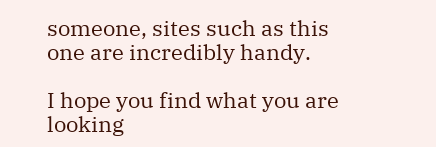someone, sites such as this one are incredibly handy.

I hope you find what you are looking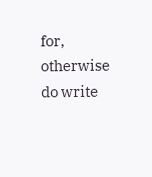for, otherwise do write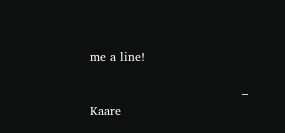me a line!

                                      – Kaare